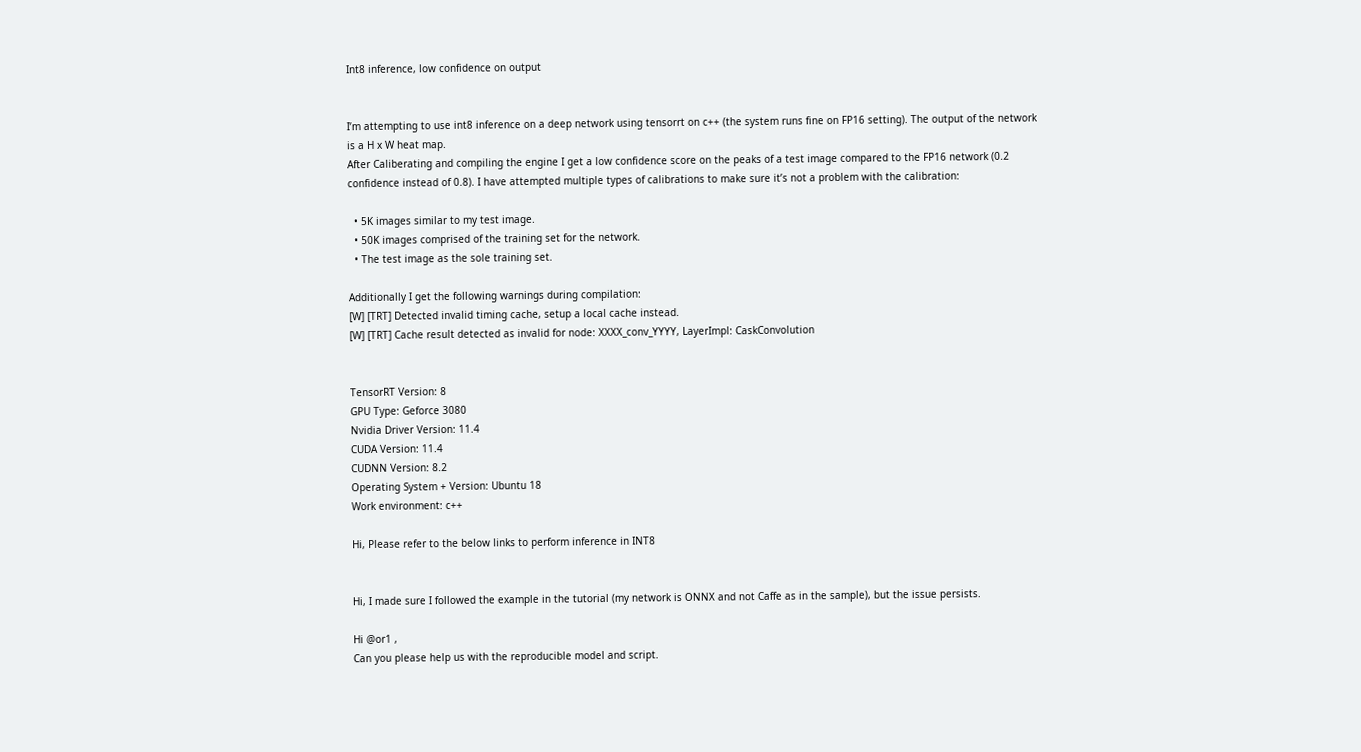Int8 inference, low confidence on output


I’m attempting to use int8 inference on a deep network using tensorrt on c++ (the system runs fine on FP16 setting). The output of the network is a H x W heat map.
After Caliberating and compiling the engine I get a low confidence score on the peaks of a test image compared to the FP16 network (0.2 confidence instead of 0.8). I have attempted multiple types of calibrations to make sure it’s not a problem with the calibration:

  • 5K images similar to my test image.
  • 50K images comprised of the training set for the network.
  • The test image as the sole training set.

Additionally I get the following warnings during compilation:
[W] [TRT] Detected invalid timing cache, setup a local cache instead.
[W] [TRT] Cache result detected as invalid for node: XXXX_conv_YYYY, LayerImpl: CaskConvolution


TensorRT Version: 8
GPU Type: Geforce 3080
Nvidia Driver Version: 11.4
CUDA Version: 11.4
CUDNN Version: 8.2
Operating System + Version: Ubuntu 18
Work environment: c++

Hi, Please refer to the below links to perform inference in INT8


Hi, I made sure I followed the example in the tutorial (my network is ONNX and not Caffe as in the sample), but the issue persists.

Hi @or1 ,
Can you please help us with the reproducible model and script.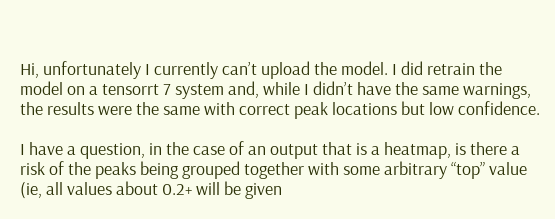Hi, unfortunately I currently can’t upload the model. I did retrain the model on a tensorrt 7 system and, while I didn’t have the same warnings, the results were the same with correct peak locations but low confidence.

I have a question, in the case of an output that is a heatmap, is there a risk of the peaks being grouped together with some arbitrary “top” value (ie, all values about 0.2+ will be given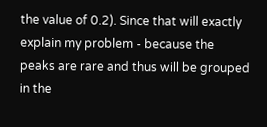the value of 0.2). Since that will exactly explain my problem - because the peaks are rare and thus will be grouped in the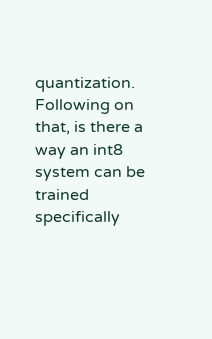quantization. Following on that, is there a way an int8 system can be trained specifically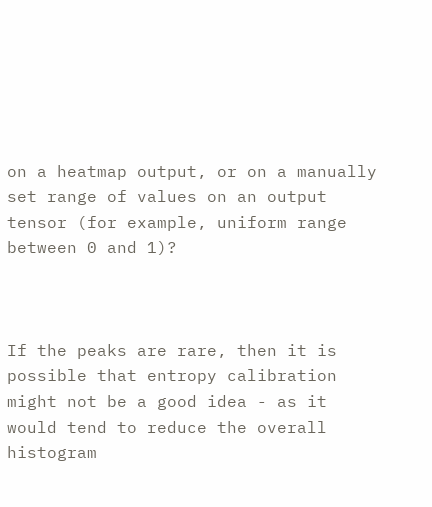on a heatmap output, or on a manually set range of values on an output tensor (for example, uniform range between 0 and 1)?



If the peaks are rare, then it is possible that entropy calibration might not be a good idea - as it would tend to reduce the overall histogram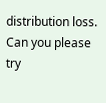distribution loss.
Can you please try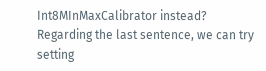Int8MInMaxCalibrator instead?
Regarding the last sentence, we can try setting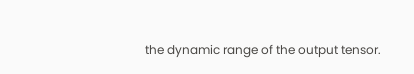the dynamic range of the output tensor.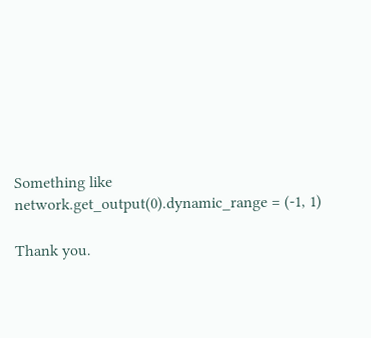Something like network.get_output(0).dynamic_range = (-1, 1)

Thank you.